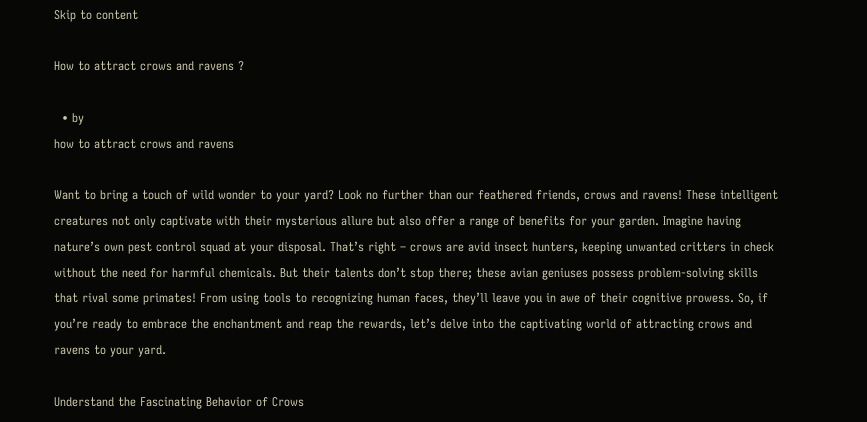Skip to content

How to attract crows and ravens ?

  • by
how to attract crows and ravens

Want to bring a touch of wild wonder to your yard? Look no further than our feathered friends, crows and ravens! These intelligent creatures not only captivate with their mysterious allure but also offer a range of benefits for your garden. Imagine having nature’s own pest control squad at your disposal. That’s right – crows are avid insect hunters, keeping unwanted critters in check without the need for harmful chemicals. But their talents don’t stop there; these avian geniuses possess problem-solving skills that rival some primates! From using tools to recognizing human faces, they’ll leave you in awe of their cognitive prowess. So, if you’re ready to embrace the enchantment and reap the rewards, let’s delve into the captivating world of attracting crows and ravens to your yard.

Understand the Fascinating Behavior of Crows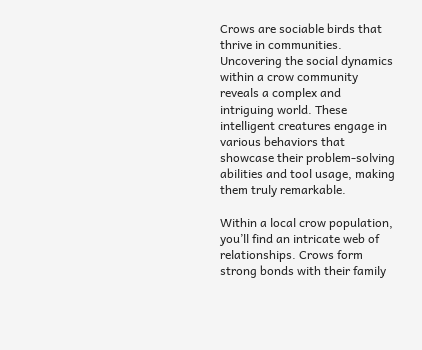Crows are sociable birds that thrive in communities. Uncovering the social dynamics within a crow community reveals a complex and intriguing world. These intelligent creatures engage in various behaviors that showcase their problem-solving abilities and tool usage, making them truly remarkable.

Within a local crow population, you’ll find an intricate web of relationships. Crows form strong bonds with their family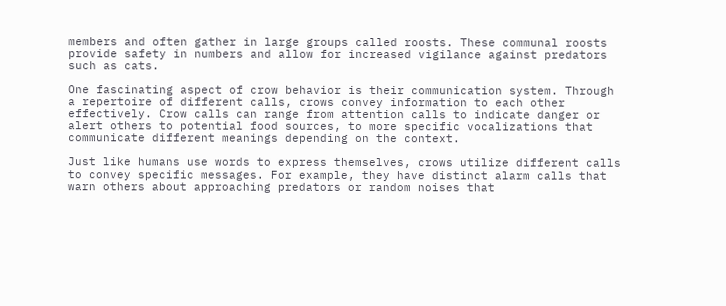members and often gather in large groups called roosts. These communal roosts provide safety in numbers and allow for increased vigilance against predators such as cats.

One fascinating aspect of crow behavior is their communication system. Through a repertoire of different calls, crows convey information to each other effectively. Crow calls can range from attention calls to indicate danger or alert others to potential food sources, to more specific vocalizations that communicate different meanings depending on the context.

Just like humans use words to express themselves, crows utilize different calls to convey specific messages. For example, they have distinct alarm calls that warn others about approaching predators or random noises that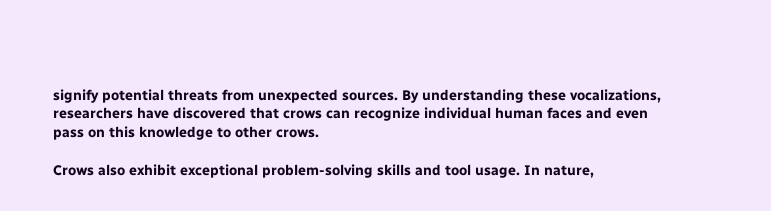signify potential threats from unexpected sources. By understanding these vocalizations, researchers have discovered that crows can recognize individual human faces and even pass on this knowledge to other crows.

Crows also exhibit exceptional problem-solving skills and tool usage. In nature,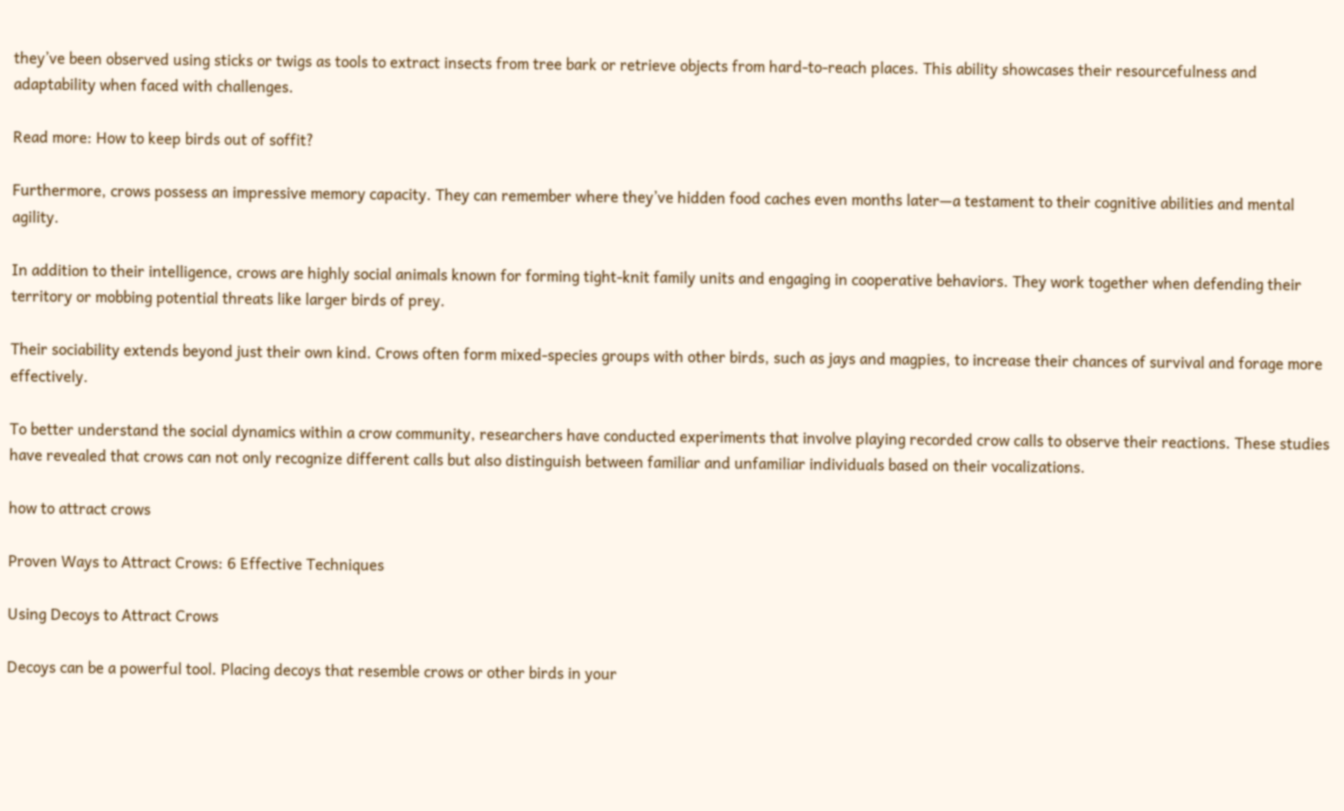they’ve been observed using sticks or twigs as tools to extract insects from tree bark or retrieve objects from hard-to-reach places. This ability showcases their resourcefulness and adaptability when faced with challenges.

Read more: How to keep birds out of soffit?

Furthermore, crows possess an impressive memory capacity. They can remember where they’ve hidden food caches even months later—a testament to their cognitive abilities and mental agility.

In addition to their intelligence, crows are highly social animals known for forming tight-knit family units and engaging in cooperative behaviors. They work together when defending their territory or mobbing potential threats like larger birds of prey.

Their sociability extends beyond just their own kind. Crows often form mixed-species groups with other birds, such as jays and magpies, to increase their chances of survival and forage more effectively.

To better understand the social dynamics within a crow community, researchers have conducted experiments that involve playing recorded crow calls to observe their reactions. These studies have revealed that crows can not only recognize different calls but also distinguish between familiar and unfamiliar individuals based on their vocalizations.

how to attract crows

Proven Ways to Attract Crows: 6 Effective Techniques

Using Decoys to Attract Crows

Decoys can be a powerful tool. Placing decoys that resemble crows or other birds in your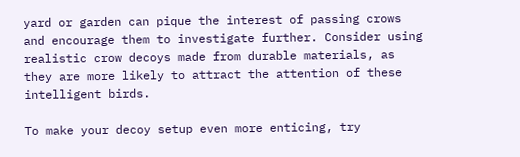yard or garden can pique the interest of passing crows and encourage them to investigate further. Consider using realistic crow decoys made from durable materials, as they are more likely to attract the attention of these intelligent birds.

To make your decoy setup even more enticing, try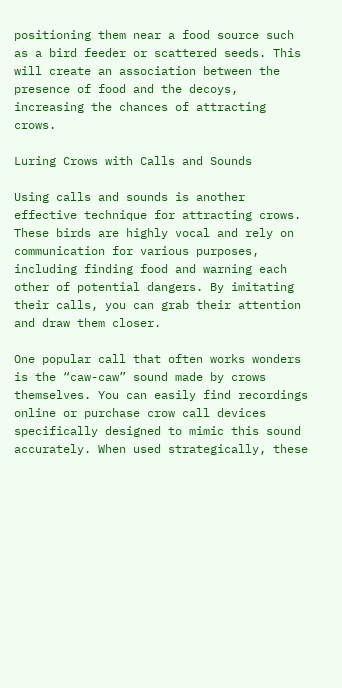positioning them near a food source such as a bird feeder or scattered seeds. This will create an association between the presence of food and the decoys, increasing the chances of attracting crows.

Luring Crows with Calls and Sounds

Using calls and sounds is another effective technique for attracting crows. These birds are highly vocal and rely on communication for various purposes, including finding food and warning each other of potential dangers. By imitating their calls, you can grab their attention and draw them closer.

One popular call that often works wonders is the “caw-caw” sound made by crows themselves. You can easily find recordings online or purchase crow call devices specifically designed to mimic this sound accurately. When used strategically, these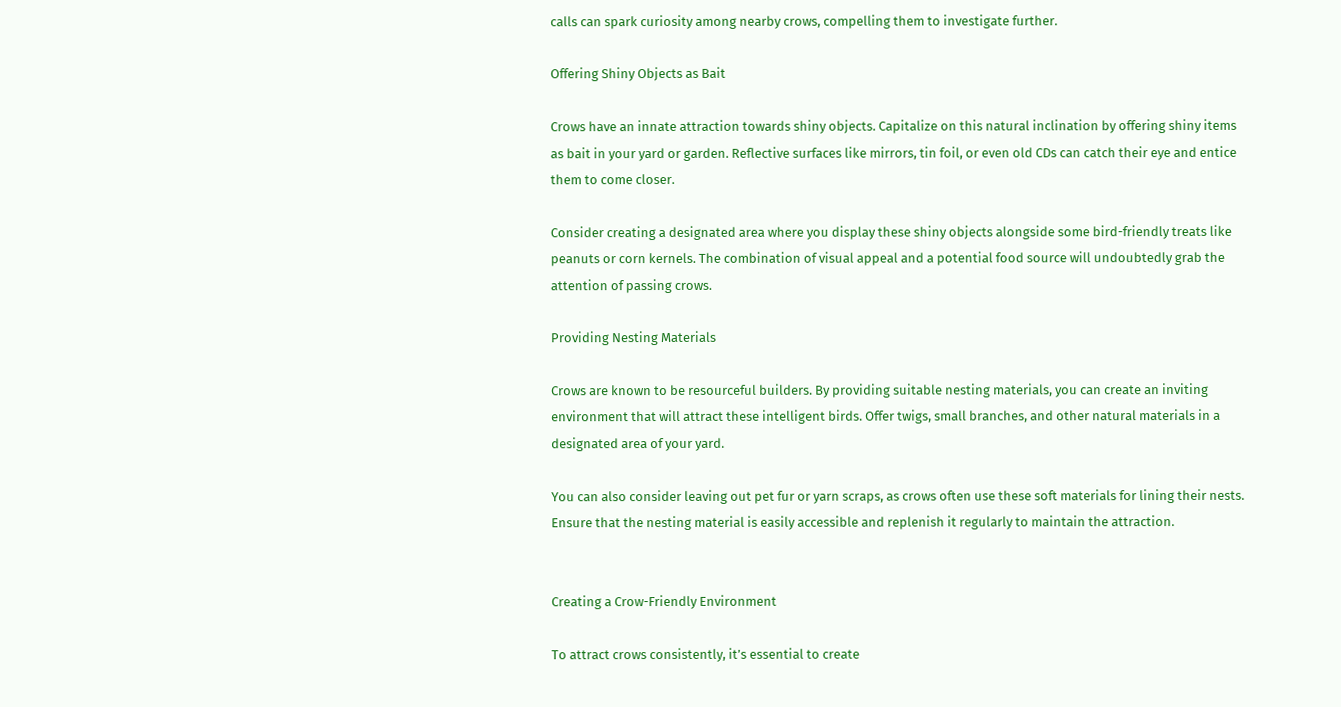calls can spark curiosity among nearby crows, compelling them to investigate further.

Offering Shiny Objects as Bait

Crows have an innate attraction towards shiny objects. Capitalize on this natural inclination by offering shiny items as bait in your yard or garden. Reflective surfaces like mirrors, tin foil, or even old CDs can catch their eye and entice them to come closer.

Consider creating a designated area where you display these shiny objects alongside some bird-friendly treats like peanuts or corn kernels. The combination of visual appeal and a potential food source will undoubtedly grab the attention of passing crows.

Providing Nesting Materials

Crows are known to be resourceful builders. By providing suitable nesting materials, you can create an inviting environment that will attract these intelligent birds. Offer twigs, small branches, and other natural materials in a designated area of your yard.

You can also consider leaving out pet fur or yarn scraps, as crows often use these soft materials for lining their nests. Ensure that the nesting material is easily accessible and replenish it regularly to maintain the attraction.


Creating a Crow-Friendly Environment

To attract crows consistently, it’s essential to create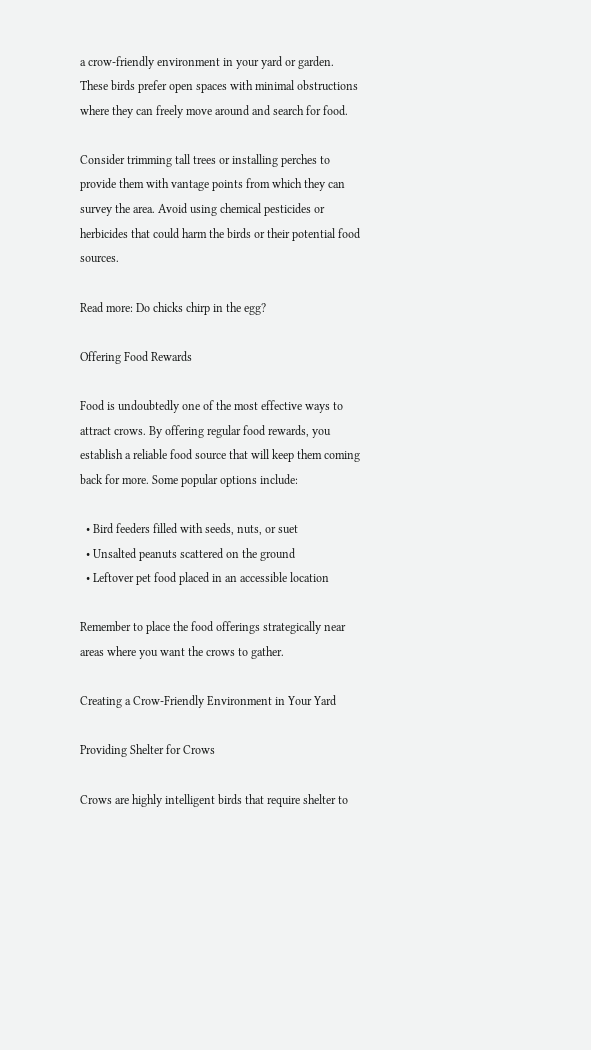a crow-friendly environment in your yard or garden. These birds prefer open spaces with minimal obstructions where they can freely move around and search for food.

Consider trimming tall trees or installing perches to provide them with vantage points from which they can survey the area. Avoid using chemical pesticides or herbicides that could harm the birds or their potential food sources.

Read more: Do chicks chirp in the egg?

Offering Food Rewards

Food is undoubtedly one of the most effective ways to attract crows. By offering regular food rewards, you establish a reliable food source that will keep them coming back for more. Some popular options include:

  • Bird feeders filled with seeds, nuts, or suet
  • Unsalted peanuts scattered on the ground
  • Leftover pet food placed in an accessible location

Remember to place the food offerings strategically near areas where you want the crows to gather.

Creating a Crow-Friendly Environment in Your Yard

Providing Shelter for Crows

Crows are highly intelligent birds that require shelter to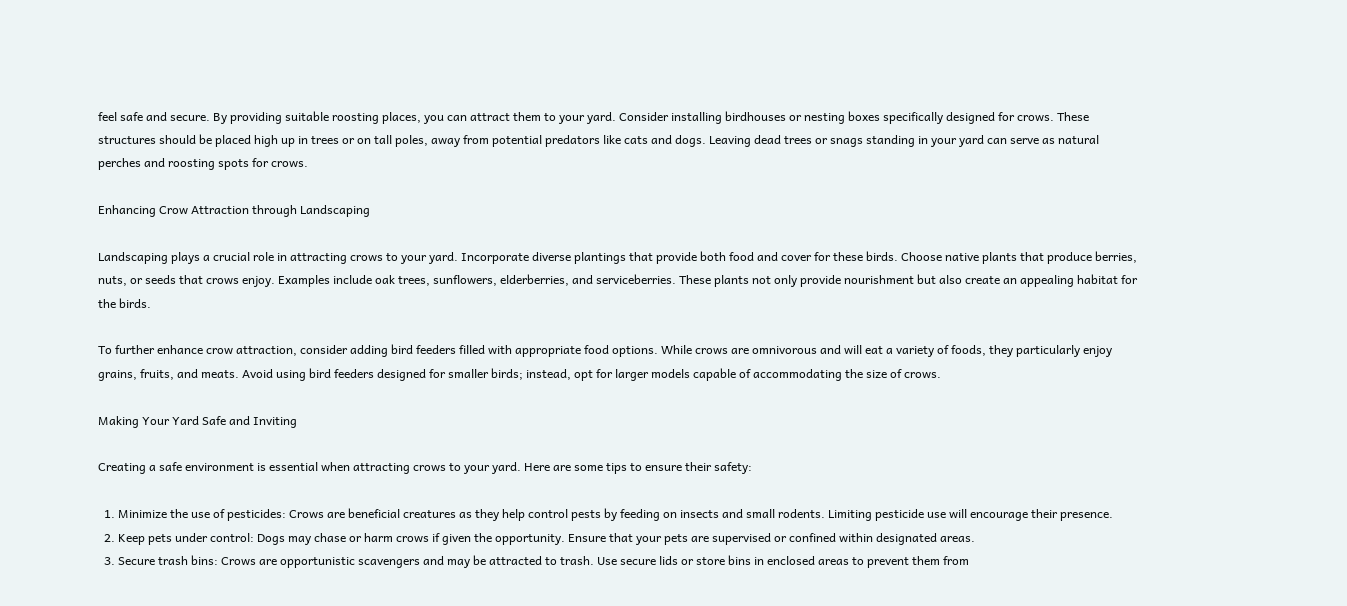feel safe and secure. By providing suitable roosting places, you can attract them to your yard. Consider installing birdhouses or nesting boxes specifically designed for crows. These structures should be placed high up in trees or on tall poles, away from potential predators like cats and dogs. Leaving dead trees or snags standing in your yard can serve as natural perches and roosting spots for crows.

Enhancing Crow Attraction through Landscaping

Landscaping plays a crucial role in attracting crows to your yard. Incorporate diverse plantings that provide both food and cover for these birds. Choose native plants that produce berries, nuts, or seeds that crows enjoy. Examples include oak trees, sunflowers, elderberries, and serviceberries. These plants not only provide nourishment but also create an appealing habitat for the birds.

To further enhance crow attraction, consider adding bird feeders filled with appropriate food options. While crows are omnivorous and will eat a variety of foods, they particularly enjoy grains, fruits, and meats. Avoid using bird feeders designed for smaller birds; instead, opt for larger models capable of accommodating the size of crows.

Making Your Yard Safe and Inviting

Creating a safe environment is essential when attracting crows to your yard. Here are some tips to ensure their safety:

  1. Minimize the use of pesticides: Crows are beneficial creatures as they help control pests by feeding on insects and small rodents. Limiting pesticide use will encourage their presence.
  2. Keep pets under control: Dogs may chase or harm crows if given the opportunity. Ensure that your pets are supervised or confined within designated areas.
  3. Secure trash bins: Crows are opportunistic scavengers and may be attracted to trash. Use secure lids or store bins in enclosed areas to prevent them from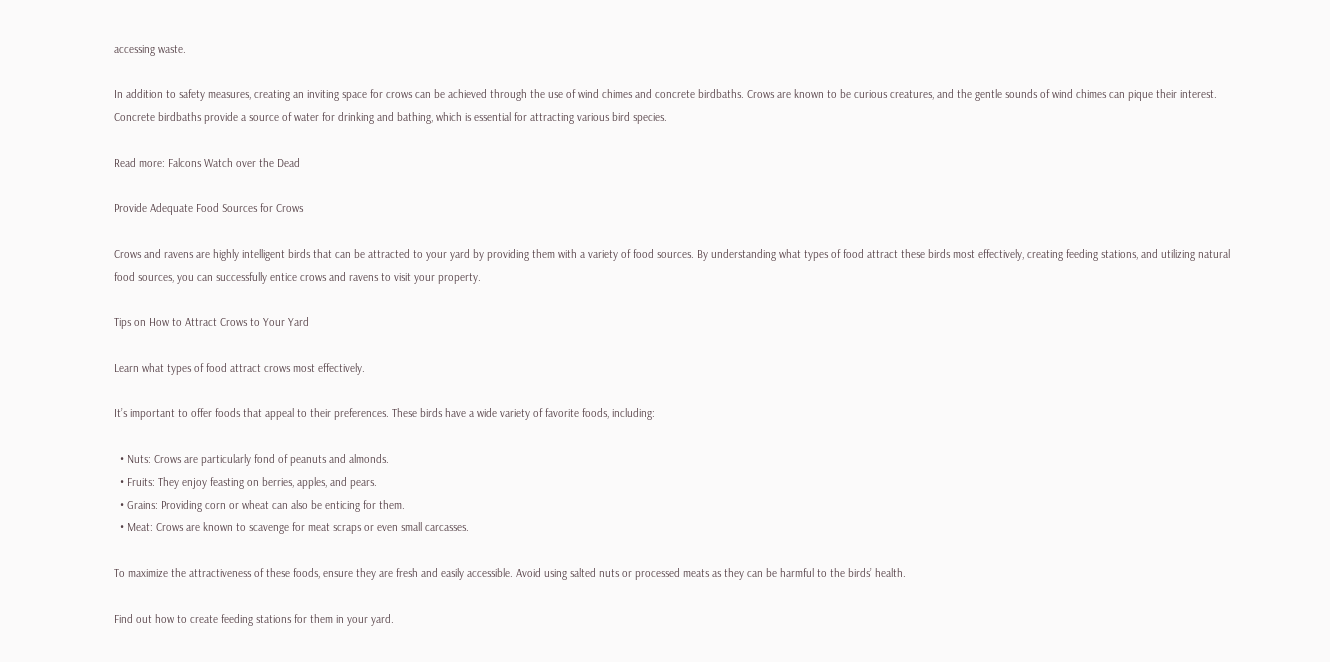accessing waste.

In addition to safety measures, creating an inviting space for crows can be achieved through the use of wind chimes and concrete birdbaths. Crows are known to be curious creatures, and the gentle sounds of wind chimes can pique their interest. Concrete birdbaths provide a source of water for drinking and bathing, which is essential for attracting various bird species.

Read more: Falcons Watch over the Dead

Provide Adequate Food Sources for Crows

Crows and ravens are highly intelligent birds that can be attracted to your yard by providing them with a variety of food sources. By understanding what types of food attract these birds most effectively, creating feeding stations, and utilizing natural food sources, you can successfully entice crows and ravens to visit your property.

Tips on How to Attract Crows to Your Yard

Learn what types of food attract crows most effectively.

It’s important to offer foods that appeal to their preferences. These birds have a wide variety of favorite foods, including:

  • Nuts: Crows are particularly fond of peanuts and almonds.
  • Fruits: They enjoy feasting on berries, apples, and pears.
  • Grains: Providing corn or wheat can also be enticing for them.
  • Meat: Crows are known to scavenge for meat scraps or even small carcasses.

To maximize the attractiveness of these foods, ensure they are fresh and easily accessible. Avoid using salted nuts or processed meats as they can be harmful to the birds’ health.

Find out how to create feeding stations for them in your yard.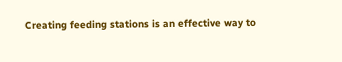Creating feeding stations is an effective way to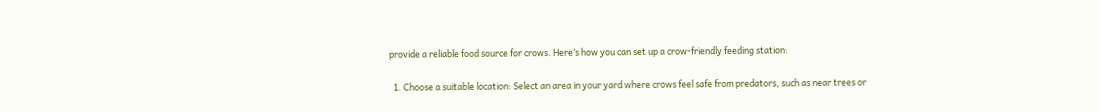provide a reliable food source for crows. Here’s how you can set up a crow-friendly feeding station:

  1. Choose a suitable location: Select an area in your yard where crows feel safe from predators, such as near trees or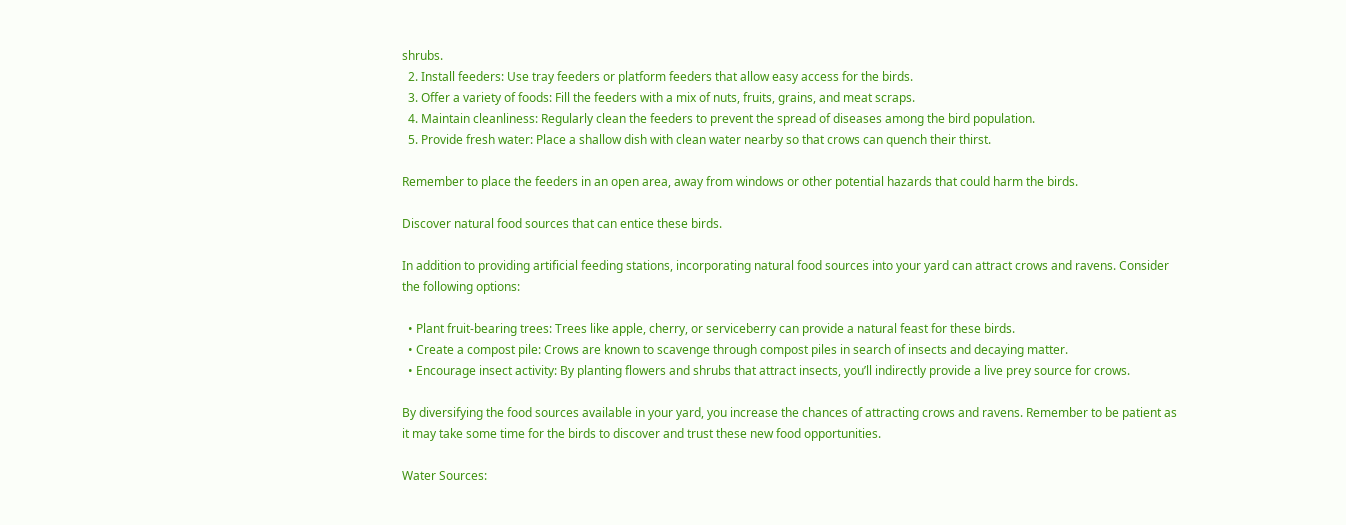shrubs.
  2. Install feeders: Use tray feeders or platform feeders that allow easy access for the birds.
  3. Offer a variety of foods: Fill the feeders with a mix of nuts, fruits, grains, and meat scraps.
  4. Maintain cleanliness: Regularly clean the feeders to prevent the spread of diseases among the bird population.
  5. Provide fresh water: Place a shallow dish with clean water nearby so that crows can quench their thirst.

Remember to place the feeders in an open area, away from windows or other potential hazards that could harm the birds.

Discover natural food sources that can entice these birds.

In addition to providing artificial feeding stations, incorporating natural food sources into your yard can attract crows and ravens. Consider the following options:

  • Plant fruit-bearing trees: Trees like apple, cherry, or serviceberry can provide a natural feast for these birds.
  • Create a compost pile: Crows are known to scavenge through compost piles in search of insects and decaying matter.
  • Encourage insect activity: By planting flowers and shrubs that attract insects, you’ll indirectly provide a live prey source for crows.

By diversifying the food sources available in your yard, you increase the chances of attracting crows and ravens. Remember to be patient as it may take some time for the birds to discover and trust these new food opportunities.

Water Sources: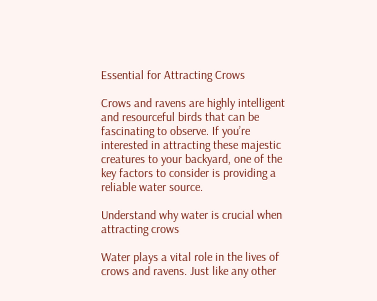Essential for Attracting Crows

Crows and ravens are highly intelligent and resourceful birds that can be fascinating to observe. If you’re interested in attracting these majestic creatures to your backyard, one of the key factors to consider is providing a reliable water source.

Understand why water is crucial when attracting crows

Water plays a vital role in the lives of crows and ravens. Just like any other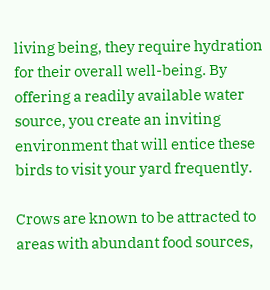living being, they require hydration for their overall well-being. By offering a readily available water source, you create an inviting environment that will entice these birds to visit your yard frequently.

Crows are known to be attracted to areas with abundant food sources,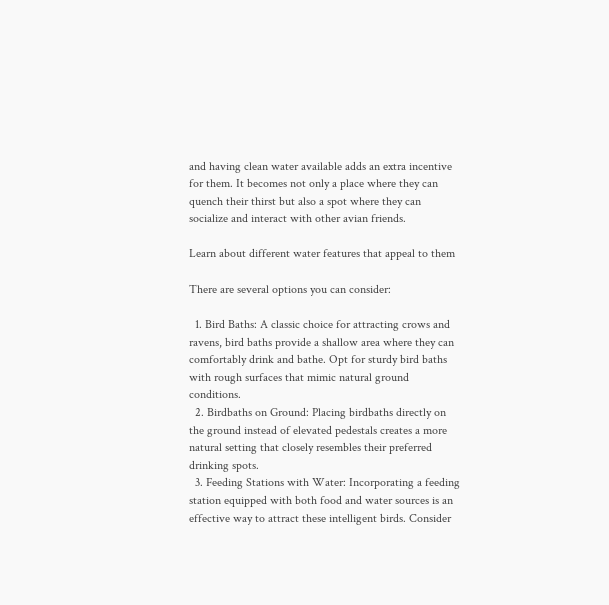and having clean water available adds an extra incentive for them. It becomes not only a place where they can quench their thirst but also a spot where they can socialize and interact with other avian friends.

Learn about different water features that appeal to them

There are several options you can consider:

  1. Bird Baths: A classic choice for attracting crows and ravens, bird baths provide a shallow area where they can comfortably drink and bathe. Opt for sturdy bird baths with rough surfaces that mimic natural ground conditions.
  2. Birdbaths on Ground: Placing birdbaths directly on the ground instead of elevated pedestals creates a more natural setting that closely resembles their preferred drinking spots.
  3. Feeding Stations with Water: Incorporating a feeding station equipped with both food and water sources is an effective way to attract these intelligent birds. Consider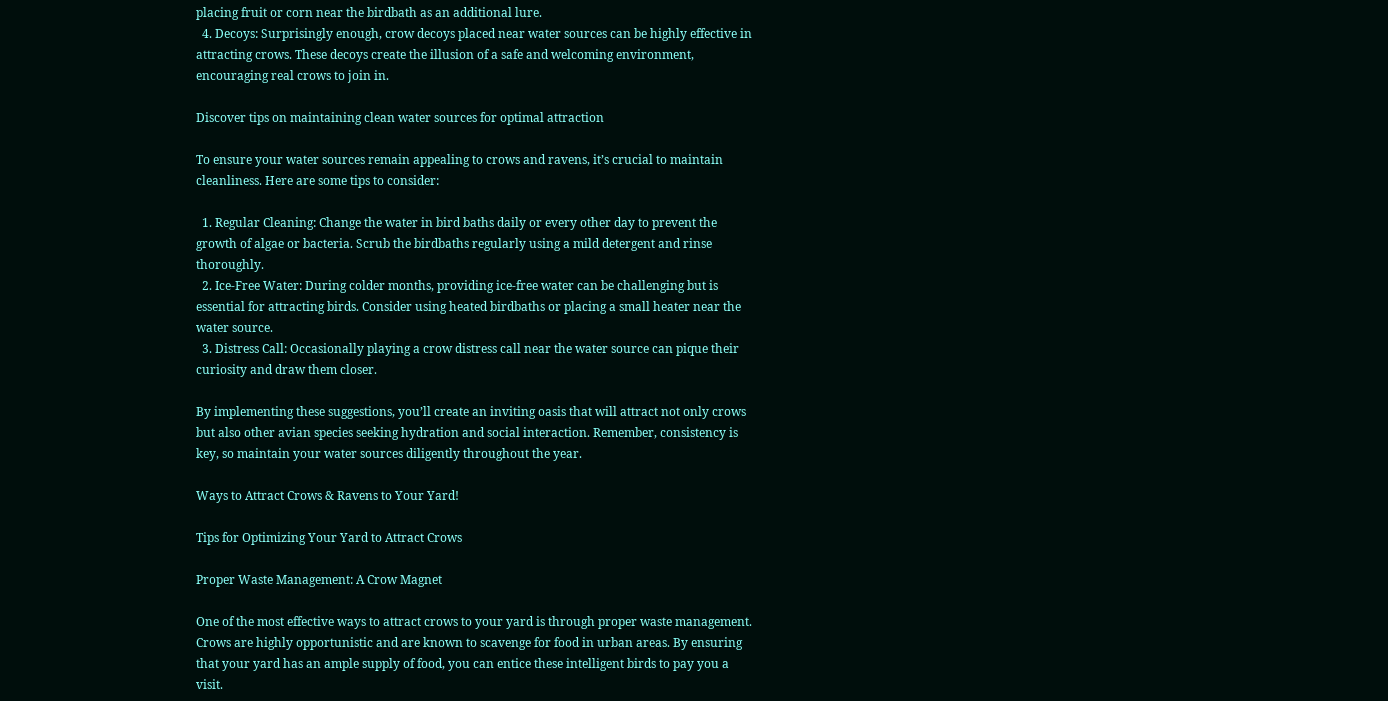placing fruit or corn near the birdbath as an additional lure.
  4. Decoys: Surprisingly enough, crow decoys placed near water sources can be highly effective in attracting crows. These decoys create the illusion of a safe and welcoming environment, encouraging real crows to join in.

Discover tips on maintaining clean water sources for optimal attraction

To ensure your water sources remain appealing to crows and ravens, it’s crucial to maintain cleanliness. Here are some tips to consider:

  1. Regular Cleaning: Change the water in bird baths daily or every other day to prevent the growth of algae or bacteria. Scrub the birdbaths regularly using a mild detergent and rinse thoroughly.
  2. Ice-Free Water: During colder months, providing ice-free water can be challenging but is essential for attracting birds. Consider using heated birdbaths or placing a small heater near the water source.
  3. Distress Call: Occasionally playing a crow distress call near the water source can pique their curiosity and draw them closer.

By implementing these suggestions, you’ll create an inviting oasis that will attract not only crows but also other avian species seeking hydration and social interaction. Remember, consistency is key, so maintain your water sources diligently throughout the year.

Ways to Attract Crows & Ravens to Your Yard!

Tips for Optimizing Your Yard to Attract Crows

Proper Waste Management: A Crow Magnet

One of the most effective ways to attract crows to your yard is through proper waste management. Crows are highly opportunistic and are known to scavenge for food in urban areas. By ensuring that your yard has an ample supply of food, you can entice these intelligent birds to pay you a visit.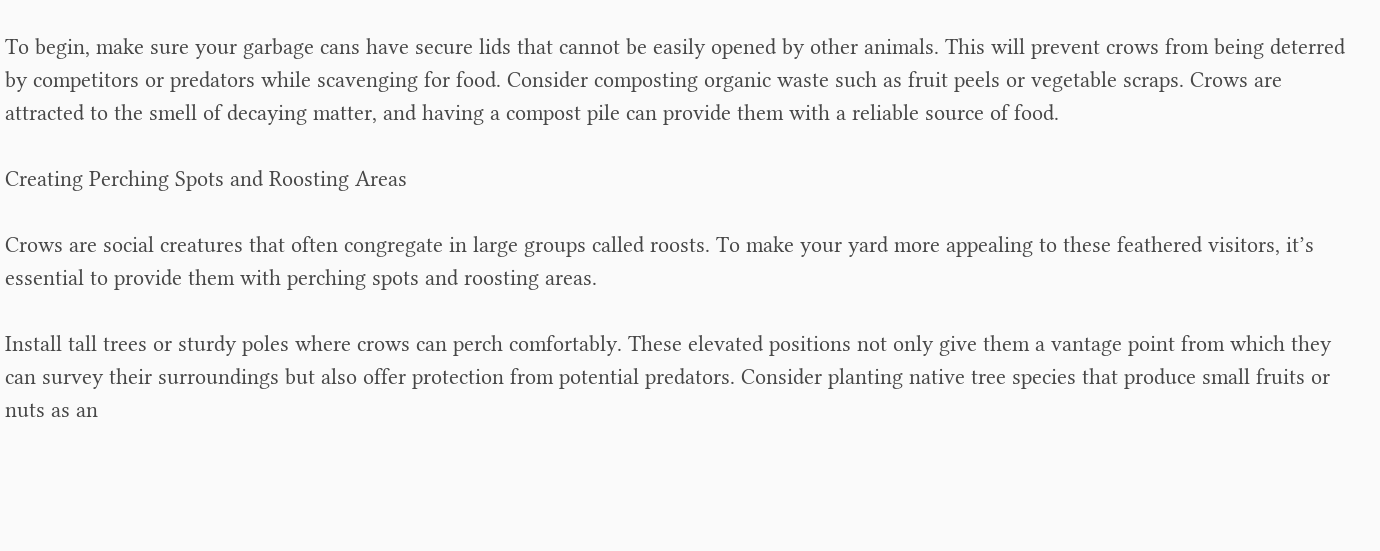To begin, make sure your garbage cans have secure lids that cannot be easily opened by other animals. This will prevent crows from being deterred by competitors or predators while scavenging for food. Consider composting organic waste such as fruit peels or vegetable scraps. Crows are attracted to the smell of decaying matter, and having a compost pile can provide them with a reliable source of food.

Creating Perching Spots and Roosting Areas

Crows are social creatures that often congregate in large groups called roosts. To make your yard more appealing to these feathered visitors, it’s essential to provide them with perching spots and roosting areas.

Install tall trees or sturdy poles where crows can perch comfortably. These elevated positions not only give them a vantage point from which they can survey their surroundings but also offer protection from potential predators. Consider planting native tree species that produce small fruits or nuts as an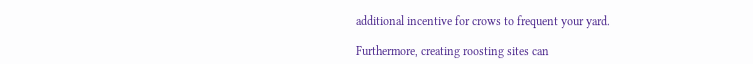additional incentive for crows to frequent your yard.

Furthermore, creating roosting sites can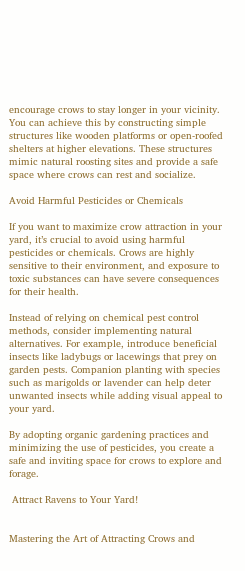encourage crows to stay longer in your vicinity. You can achieve this by constructing simple structures like wooden platforms or open-roofed shelters at higher elevations. These structures mimic natural roosting sites and provide a safe space where crows can rest and socialize.

Avoid Harmful Pesticides or Chemicals

If you want to maximize crow attraction in your yard, it’s crucial to avoid using harmful pesticides or chemicals. Crows are highly sensitive to their environment, and exposure to toxic substances can have severe consequences for their health.

Instead of relying on chemical pest control methods, consider implementing natural alternatives. For example, introduce beneficial insects like ladybugs or lacewings that prey on garden pests. Companion planting with species such as marigolds or lavender can help deter unwanted insects while adding visual appeal to your yard.

By adopting organic gardening practices and minimizing the use of pesticides, you create a safe and inviting space for crows to explore and forage.

 Attract Ravens to Your Yard!


Mastering the Art of Attracting Crows and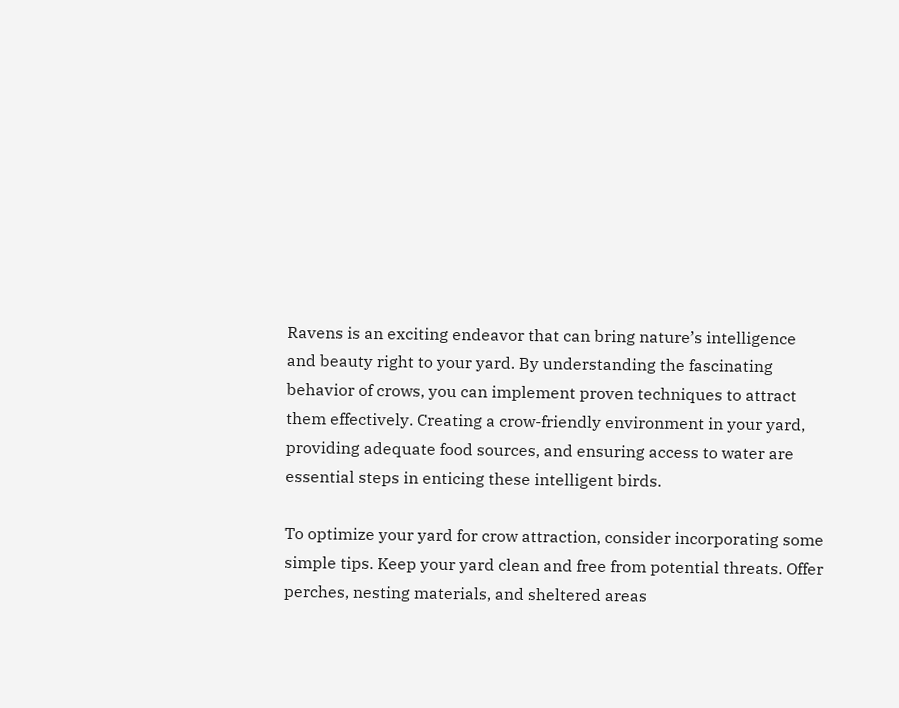Ravens is an exciting endeavor that can bring nature’s intelligence and beauty right to your yard. By understanding the fascinating behavior of crows, you can implement proven techniques to attract them effectively. Creating a crow-friendly environment in your yard, providing adequate food sources, and ensuring access to water are essential steps in enticing these intelligent birds.

To optimize your yard for crow attraction, consider incorporating some simple tips. Keep your yard clean and free from potential threats. Offer perches, nesting materials, and sheltered areas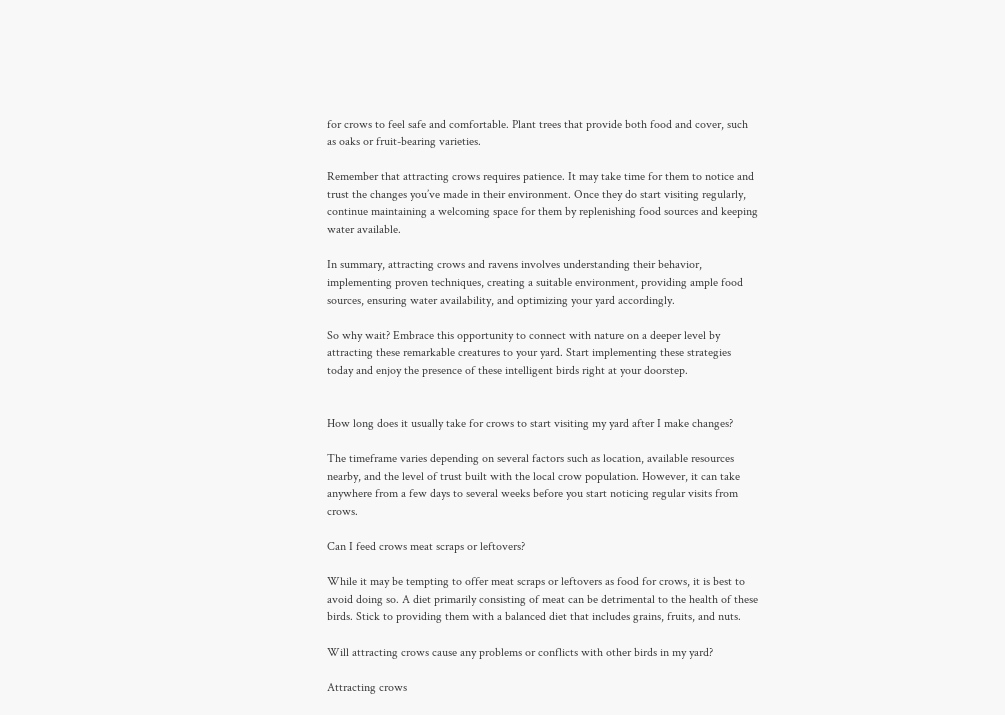for crows to feel safe and comfortable. Plant trees that provide both food and cover, such as oaks or fruit-bearing varieties.

Remember that attracting crows requires patience. It may take time for them to notice and trust the changes you’ve made in their environment. Once they do start visiting regularly, continue maintaining a welcoming space for them by replenishing food sources and keeping water available.

In summary, attracting crows and ravens involves understanding their behavior, implementing proven techniques, creating a suitable environment, providing ample food sources, ensuring water availability, and optimizing your yard accordingly.

So why wait? Embrace this opportunity to connect with nature on a deeper level by attracting these remarkable creatures to your yard. Start implementing these strategies today and enjoy the presence of these intelligent birds right at your doorstep.


How long does it usually take for crows to start visiting my yard after I make changes?

The timeframe varies depending on several factors such as location, available resources nearby, and the level of trust built with the local crow population. However, it can take anywhere from a few days to several weeks before you start noticing regular visits from crows.

Can I feed crows meat scraps or leftovers?

While it may be tempting to offer meat scraps or leftovers as food for crows, it is best to avoid doing so. A diet primarily consisting of meat can be detrimental to the health of these birds. Stick to providing them with a balanced diet that includes grains, fruits, and nuts.

Will attracting crows cause any problems or conflicts with other birds in my yard?

Attracting crows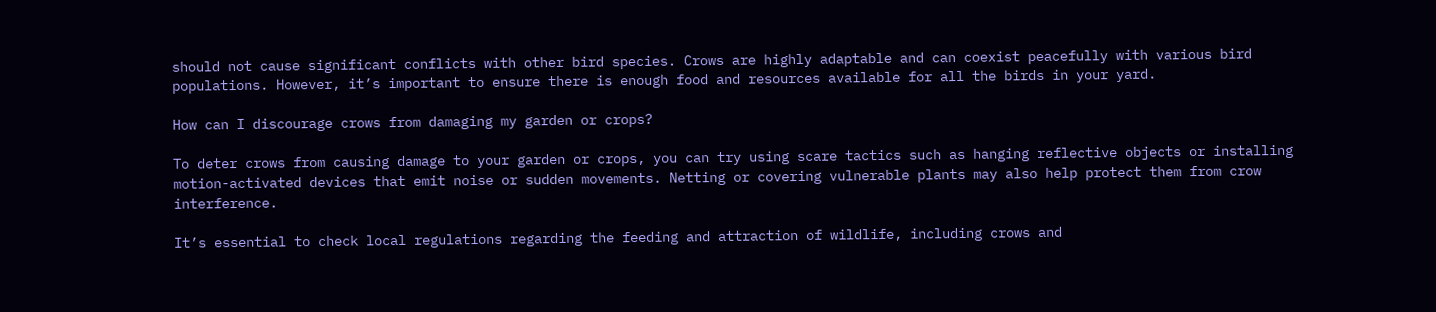should not cause significant conflicts with other bird species. Crows are highly adaptable and can coexist peacefully with various bird populations. However, it’s important to ensure there is enough food and resources available for all the birds in your yard.

How can I discourage crows from damaging my garden or crops?

To deter crows from causing damage to your garden or crops, you can try using scare tactics such as hanging reflective objects or installing motion-activated devices that emit noise or sudden movements. Netting or covering vulnerable plants may also help protect them from crow interference.

It’s essential to check local regulations regarding the feeding and attraction of wildlife, including crows and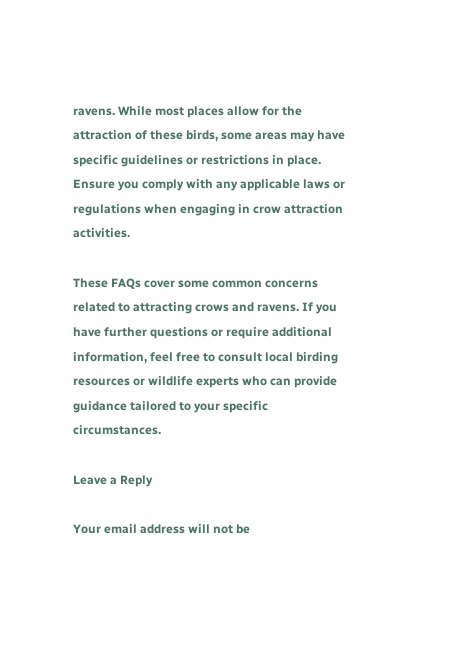ravens. While most places allow for the attraction of these birds, some areas may have specific guidelines or restrictions in place. Ensure you comply with any applicable laws or regulations when engaging in crow attraction activities.

These FAQs cover some common concerns related to attracting crows and ravens. If you have further questions or require additional information, feel free to consult local birding resources or wildlife experts who can provide guidance tailored to your specific circumstances.

Leave a Reply

Your email address will not be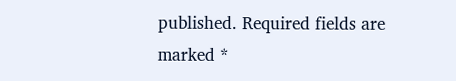published. Required fields are marked *